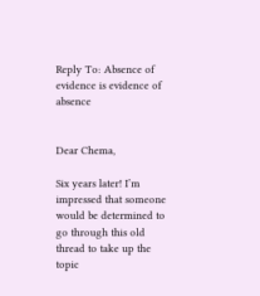Reply To: Absence of evidence is evidence of absence


Dear Chema,

Six years later! I’m impressed that someone would be determined to go through this old thread to take up the topic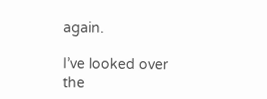again.

I’ve looked over the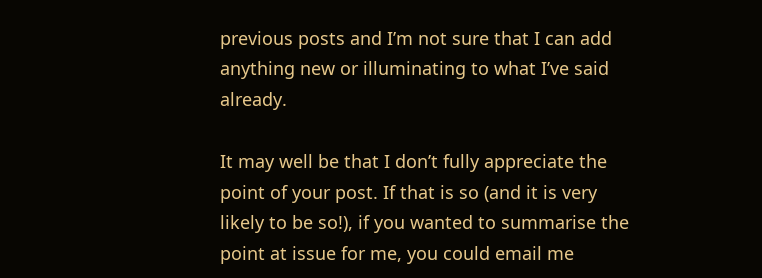previous posts and I’m not sure that I can add anything new or illuminating to what I’ve said already.

It may well be that I don’t fully appreciate the point of your post. If that is so (and it is very likely to be so!), if you wanted to summarise the point at issue for me, you could email me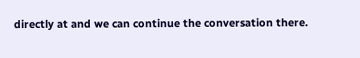directly at and we can continue the conversation there.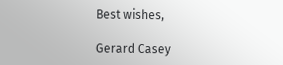Best wishes,

Gerard Casey